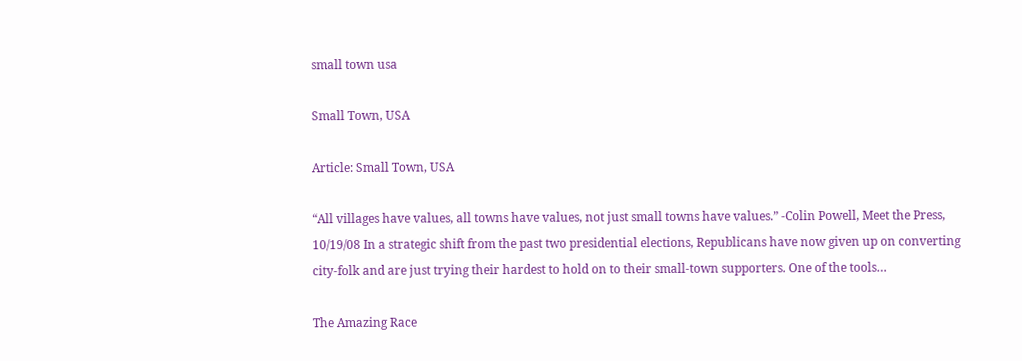small town usa

Small Town, USA

Article: Small Town, USA

“All villages have values, all towns have values, not just small towns have values.” -Colin Powell, Meet the Press, 10/19/08 In a strategic shift from the past two presidential elections, Republicans have now given up on converting city-folk and are just trying their hardest to hold on to their small-town supporters. One of the tools…

The Amazing Race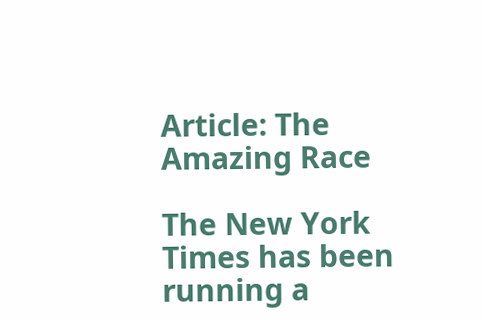Article: The Amazing Race

The New York Times has been running a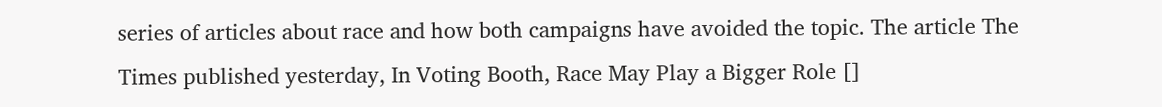series of articles about race and how both campaigns have avoided the topic. The article The Times published yesterday, In Voting Booth, Race May Play a Bigger Role []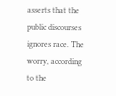asserts that the public discourses ignores race. The worry, according to the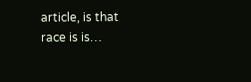article, is that race is is…